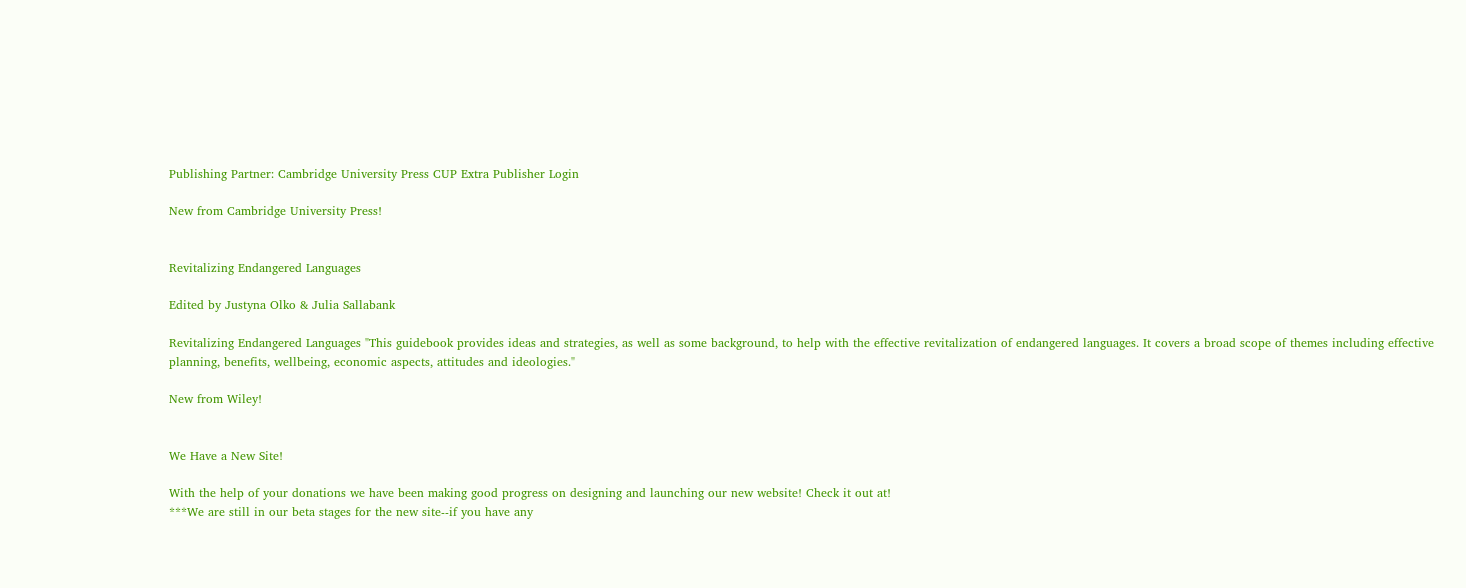Publishing Partner: Cambridge University Press CUP Extra Publisher Login

New from Cambridge University Press!


Revitalizing Endangered Languages

Edited by Justyna Olko & Julia Sallabank

Revitalizing Endangered Languages "This guidebook provides ideas and strategies, as well as some background, to help with the effective revitalization of endangered languages. It covers a broad scope of themes including effective planning, benefits, wellbeing, economic aspects, attitudes and ideologies."

New from Wiley!


We Have a New Site!

With the help of your donations we have been making good progress on designing and launching our new website! Check it out at!
***We are still in our beta stages for the new site--if you have any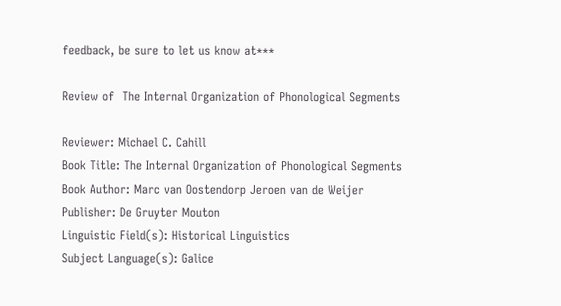feedback, be sure to let us know at***

Review of  The Internal Organization of Phonological Segments

Reviewer: Michael C. Cahill
Book Title: The Internal Organization of Phonological Segments
Book Author: Marc van Oostendorp Jeroen van de Weijer
Publisher: De Gruyter Mouton
Linguistic Field(s): Historical Linguistics
Subject Language(s): Galice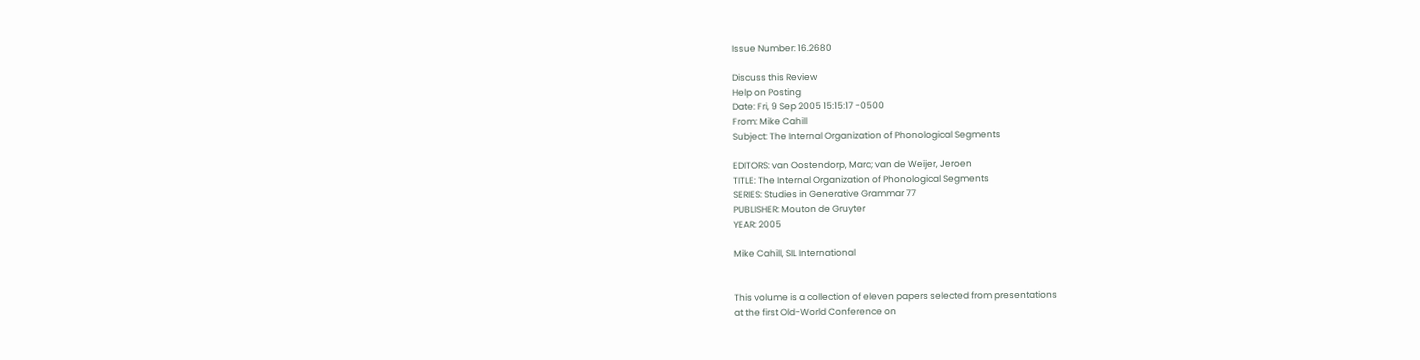Issue Number: 16.2680

Discuss this Review
Help on Posting
Date: Fri, 9 Sep 2005 15:15:17 -0500
From: Mike Cahill
Subject: The Internal Organization of Phonological Segments

EDITORS: van Oostendorp, Marc; van de Weijer, Jeroen
TITLE: The Internal Organization of Phonological Segments
SERIES: Studies in Generative Grammar 77
PUBLISHER: Mouton de Gruyter
YEAR: 2005

Mike Cahill, SIL International


This volume is a collection of eleven papers selected from presentations
at the first Old-World Conference on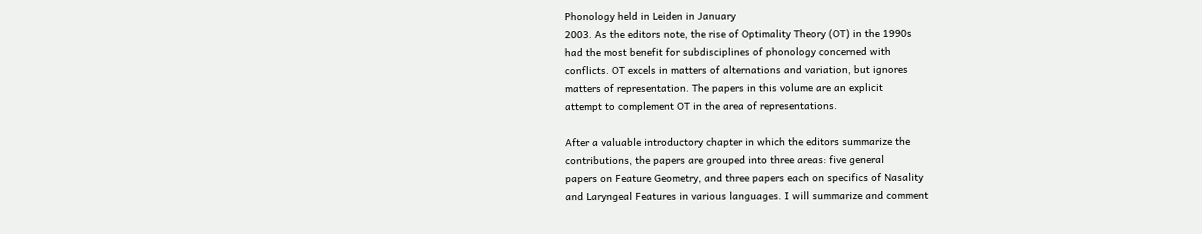Phonology held in Leiden in January
2003. As the editors note, the rise of Optimality Theory (OT) in the 1990s
had the most benefit for subdisciplines of phonology concerned with
conflicts. OT excels in matters of alternations and variation, but ignores
matters of representation. The papers in this volume are an explicit
attempt to complement OT in the area of representations.

After a valuable introductory chapter in which the editors summarize the
contributions, the papers are grouped into three areas: five general
papers on Feature Geometry, and three papers each on specifics of Nasality
and Laryngeal Features in various languages. I will summarize and comment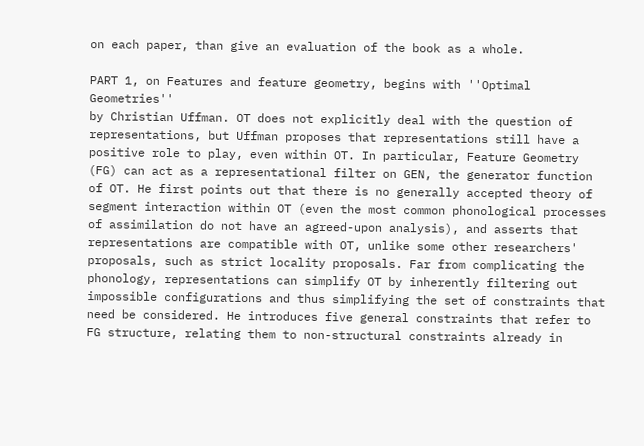on each paper, than give an evaluation of the book as a whole.

PART 1, on Features and feature geometry, begins with ''Optimal Geometries''
by Christian Uffman. OT does not explicitly deal with the question of
representations, but Uffman proposes that representations still have a
positive role to play, even within OT. In particular, Feature Geometry
(FG) can act as a representational filter on GEN, the generator function
of OT. He first points out that there is no generally accepted theory of
segment interaction within OT (even the most common phonological processes
of assimilation do not have an agreed-upon analysis), and asserts that
representations are compatible with OT, unlike some other researchers'
proposals, such as strict locality proposals. Far from complicating the
phonology, representations can simplify OT by inherently filtering out
impossible configurations and thus simplifying the set of constraints that
need be considered. He introduces five general constraints that refer to
FG structure, relating them to non-structural constraints already in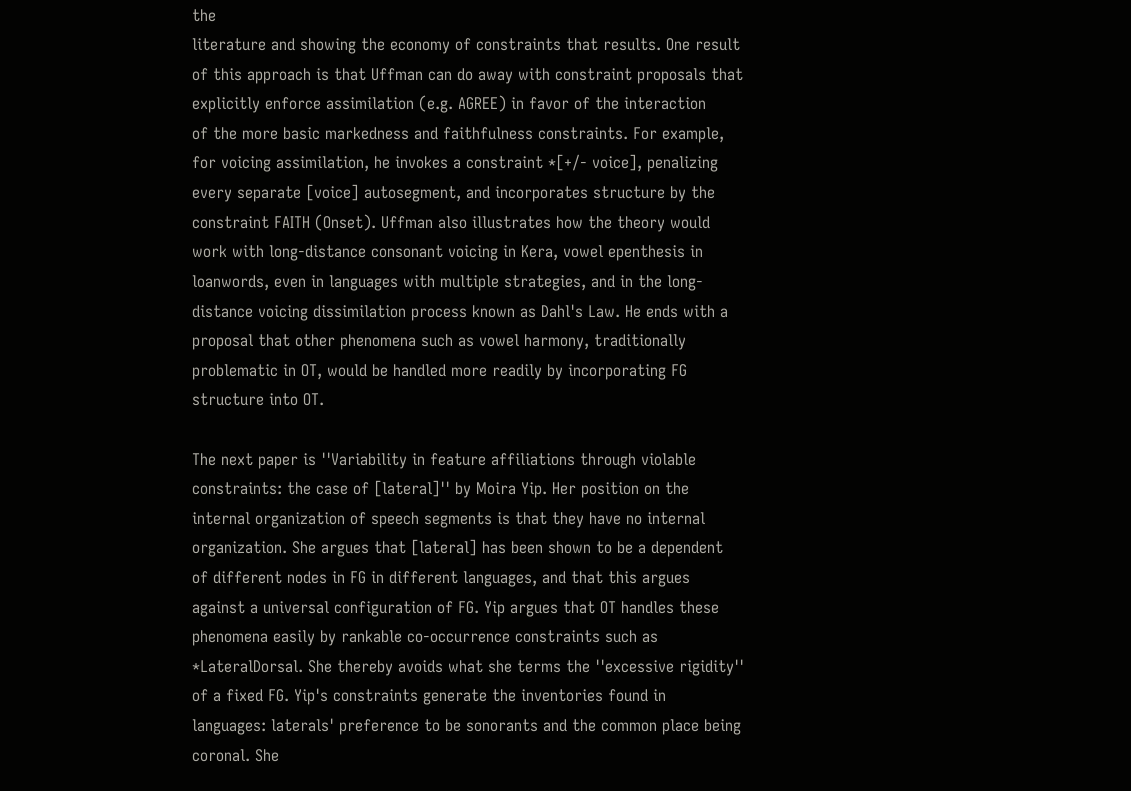the
literature and showing the economy of constraints that results. One result
of this approach is that Uffman can do away with constraint proposals that
explicitly enforce assimilation (e.g. AGREE) in favor of the interaction
of the more basic markedness and faithfulness constraints. For example,
for voicing assimilation, he invokes a constraint *[+/- voice], penalizing
every separate [voice] autosegment, and incorporates structure by the
constraint FAITH (Onset). Uffman also illustrates how the theory would
work with long-distance consonant voicing in Kera, vowel epenthesis in
loanwords, even in languages with multiple strategies, and in the long-
distance voicing dissimilation process known as Dahl's Law. He ends with a
proposal that other phenomena such as vowel harmony, traditionally
problematic in OT, would be handled more readily by incorporating FG
structure into OT.

The next paper is ''Variability in feature affiliations through violable
constraints: the case of [lateral]'' by Moira Yip. Her position on the
internal organization of speech segments is that they have no internal
organization. She argues that [lateral] has been shown to be a dependent
of different nodes in FG in different languages, and that this argues
against a universal configuration of FG. Yip argues that OT handles these
phenomena easily by rankable co-occurrence constraints such as
*LateralDorsal. She thereby avoids what she terms the ''excessive rigidity''
of a fixed FG. Yip's constraints generate the inventories found in
languages: laterals' preference to be sonorants and the common place being
coronal. She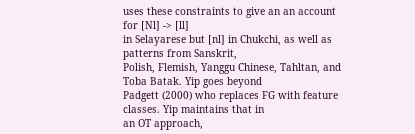uses these constraints to give an an account for [Nl] -> [ll]
in Selayarese but [nl] in Chukchi, as well as patterns from Sanskrit,
Polish, Flemish, Yanggu Chinese, Tahltan, and Toba Batak. Yip goes beyond
Padgett (2000) who replaces FG with feature classes. Yip maintains that in
an OT approach,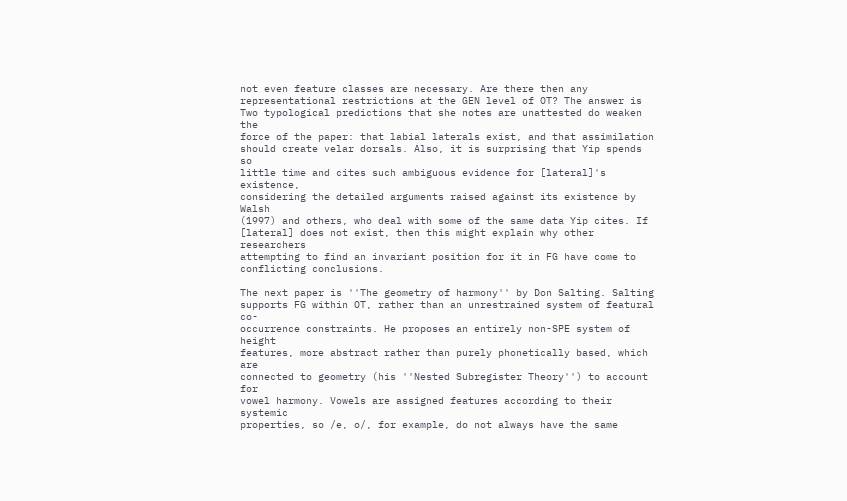not even feature classes are necessary. Are there then any
representational restrictions at the GEN level of OT? The answer is
Two typological predictions that she notes are unattested do weaken the
force of the paper: that labial laterals exist, and that assimilation
should create velar dorsals. Also, it is surprising that Yip spends so
little time and cites such ambiguous evidence for [lateral]'s existence,
considering the detailed arguments raised against its existence by Walsh
(1997) and others, who deal with some of the same data Yip cites. If
[lateral] does not exist, then this might explain why other researchers
attempting to find an invariant position for it in FG have come to
conflicting conclusions.

The next paper is ''The geometry of harmony'' by Don Salting. Salting
supports FG within OT, rather than an unrestrained system of featural co-
occurrence constraints. He proposes an entirely non-SPE system of height
features, more abstract rather than purely phonetically based, which are
connected to geometry (his ''Nested Subregister Theory'') to account for
vowel harmony. Vowels are assigned features according to their systemic
properties, so /e, o/, for example, do not always have the same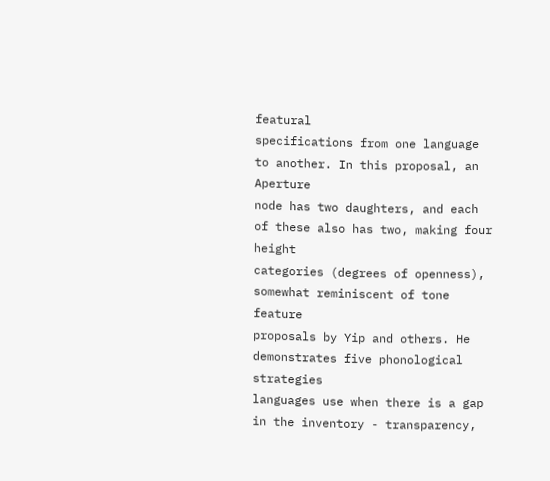featural
specifications from one language to another. In this proposal, an Aperture
node has two daughters, and each of these also has two, making four height
categories (degrees of openness), somewhat reminiscent of tone feature
proposals by Yip and others. He demonstrates five phonological strategies
languages use when there is a gap in the inventory - transparency,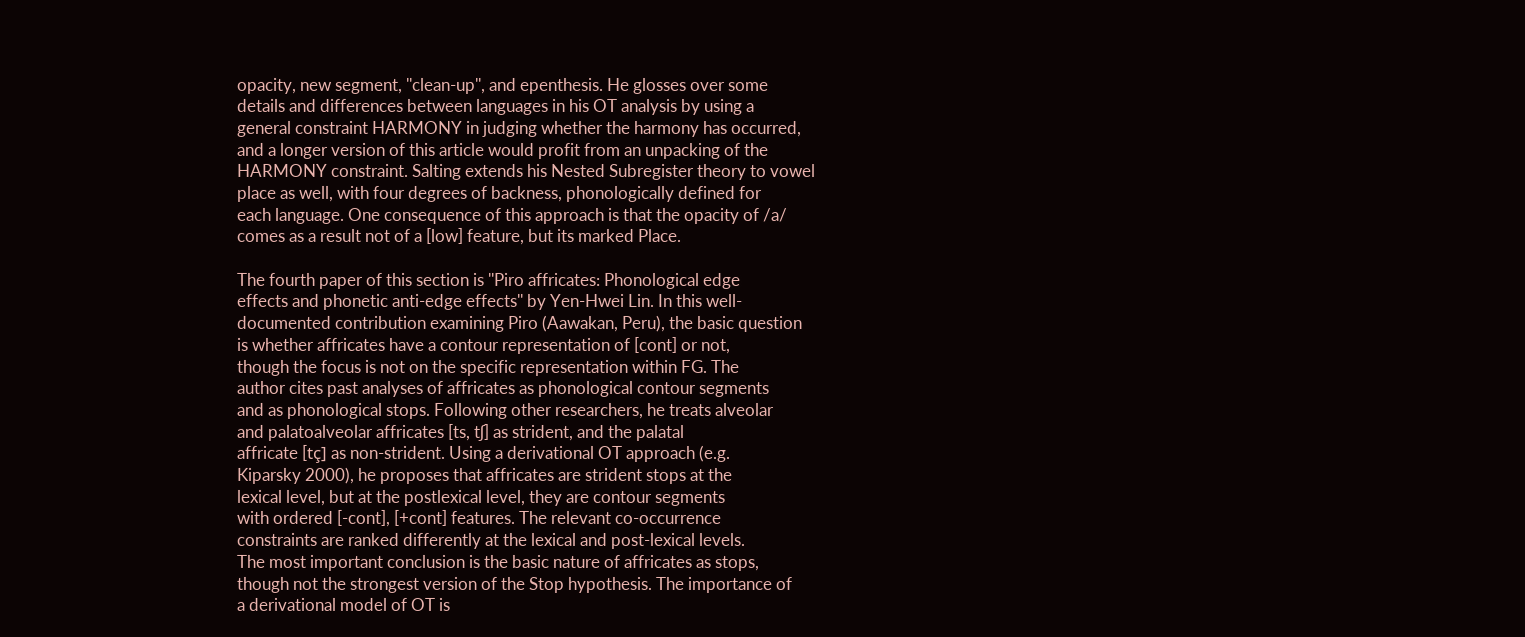opacity, new segment, ''clean-up'', and epenthesis. He glosses over some
details and differences between languages in his OT analysis by using a
general constraint HARMONY in judging whether the harmony has occurred,
and a longer version of this article would profit from an unpacking of the
HARMONY constraint. Salting extends his Nested Subregister theory to vowel
place as well, with four degrees of backness, phonologically defined for
each language. One consequence of this approach is that the opacity of /a/
comes as a result not of a [low] feature, but its marked Place.

The fourth paper of this section is ''Piro affricates: Phonological edge
effects and phonetic anti-edge effects'' by Yen-Hwei Lin. In this well-
documented contribution examining Piro (Aawakan, Peru), the basic question
is whether affricates have a contour representation of [cont] or not,
though the focus is not on the specific representation within FG. The
author cites past analyses of affricates as phonological contour segments
and as phonological stops. Following other researchers, he treats alveolar
and palatoalveolar affricates [ts, tʃ] as strident, and the palatal
affricate [tç] as non-strident. Using a derivational OT approach (e.g.
Kiparsky 2000), he proposes that affricates are strident stops at the
lexical level, but at the postlexical level, they are contour segments
with ordered [-cont], [+cont] features. The relevant co-occurrence
constraints are ranked differently at the lexical and post-lexical levels.
The most important conclusion is the basic nature of affricates as stops,
though not the strongest version of the Stop hypothesis. The importance of
a derivational model of OT is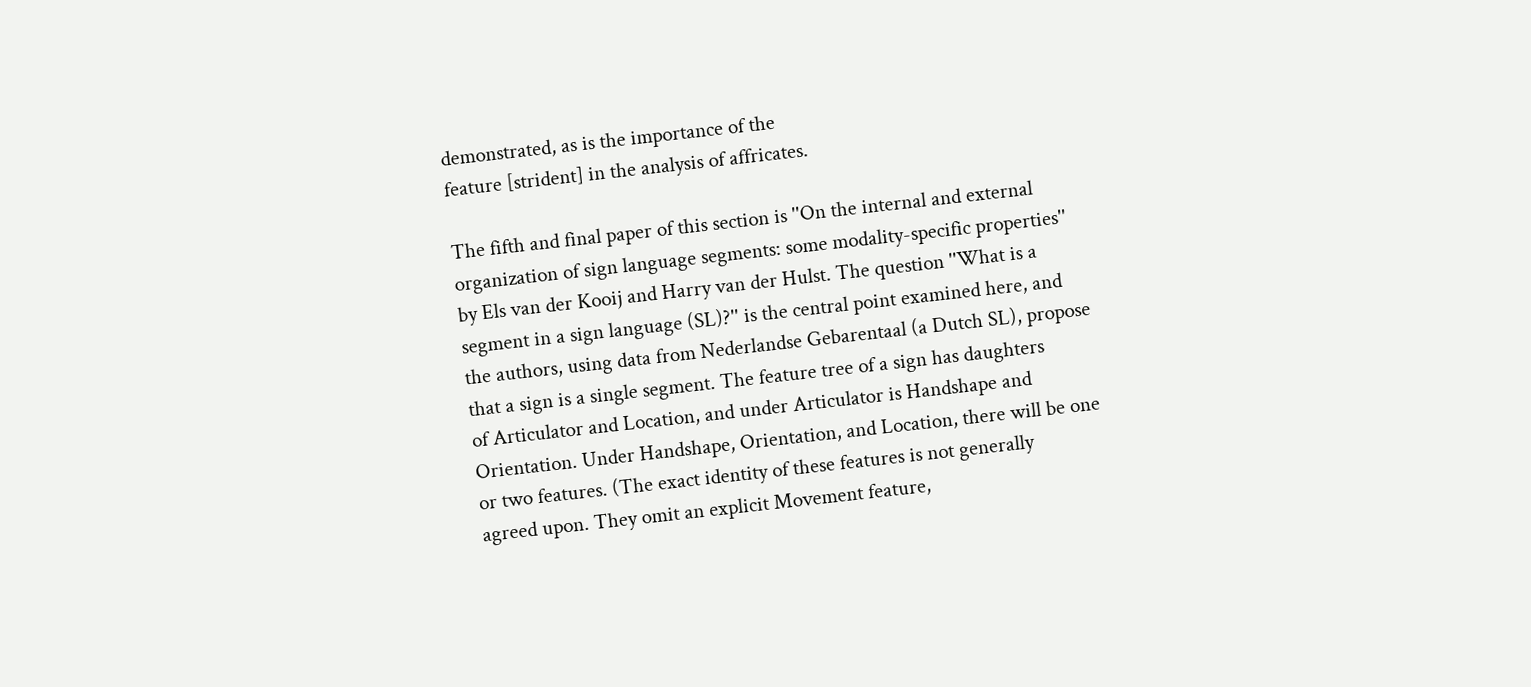demonstrated, as is the importance of the
feature [strident] in the analysis of affricates.

The fifth and final paper of this section is ''On the internal and external
organization of sign language segments: some modality-specific properties''
by Els van der Kooij and Harry van der Hulst. The question ''What is a
segment in a sign language (SL)?'' is the central point examined here, and
the authors, using data from Nederlandse Gebarentaal (a Dutch SL), propose
that a sign is a single segment. The feature tree of a sign has daughters
of Articulator and Location, and under Articulator is Handshape and
Orientation. Under Handshape, Orientation, and Location, there will be one
or two features. (The exact identity of these features is not generally
agreed upon. They omit an explicit Movement feature,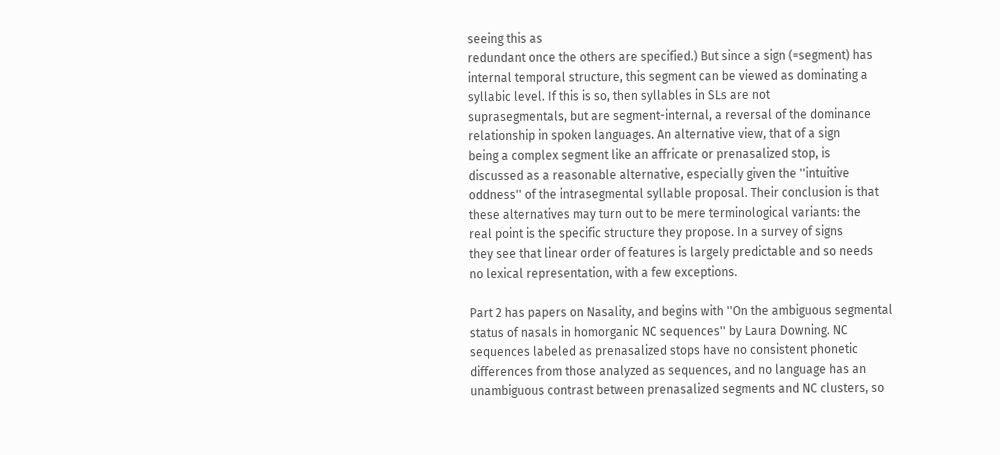seeing this as
redundant once the others are specified.) But since a sign (=segment) has
internal temporal structure, this segment can be viewed as dominating a
syllabic level. If this is so, then syllables in SLs are not
suprasegmentals, but are segment-internal, a reversal of the dominance
relationship in spoken languages. An alternative view, that of a sign
being a complex segment like an affricate or prenasalized stop, is
discussed as a reasonable alternative, especially given the ''intuitive
oddness'' of the intrasegmental syllable proposal. Their conclusion is that
these alternatives may turn out to be mere terminological variants: the
real point is the specific structure they propose. In a survey of signs
they see that linear order of features is largely predictable and so needs
no lexical representation, with a few exceptions.

Part 2 has papers on Nasality, and begins with ''On the ambiguous segmental
status of nasals in homorganic NC sequences'' by Laura Downing. NC
sequences labeled as prenasalized stops have no consistent phonetic
differences from those analyzed as sequences, and no language has an
unambiguous contrast between prenasalized segments and NC clusters, so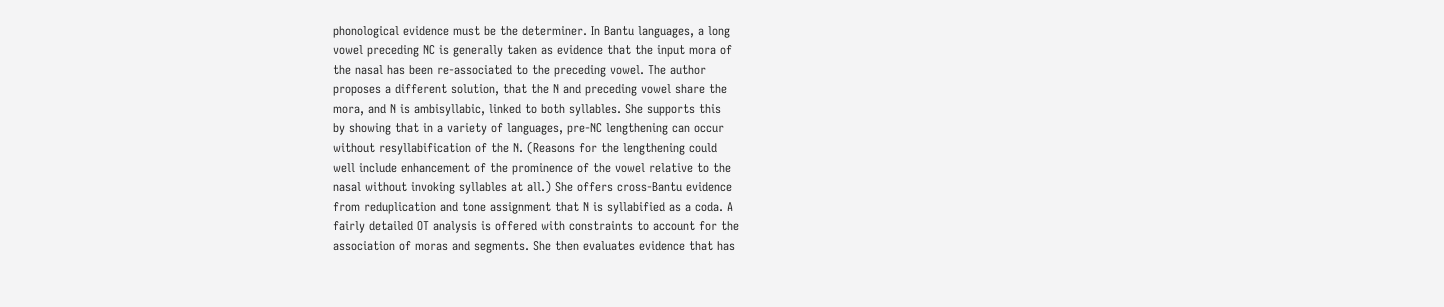phonological evidence must be the determiner. In Bantu languages, a long
vowel preceding NC is generally taken as evidence that the input mora of
the nasal has been re-associated to the preceding vowel. The author
proposes a different solution, that the N and preceding vowel share the
mora, and N is ambisyllabic, linked to both syllables. She supports this
by showing that in a variety of languages, pre-NC lengthening can occur
without resyllabification of the N. (Reasons for the lengthening could
well include enhancement of the prominence of the vowel relative to the
nasal without invoking syllables at all.) She offers cross-Bantu evidence
from reduplication and tone assignment that N is syllabified as a coda. A
fairly detailed OT analysis is offered with constraints to account for the
association of moras and segments. She then evaluates evidence that has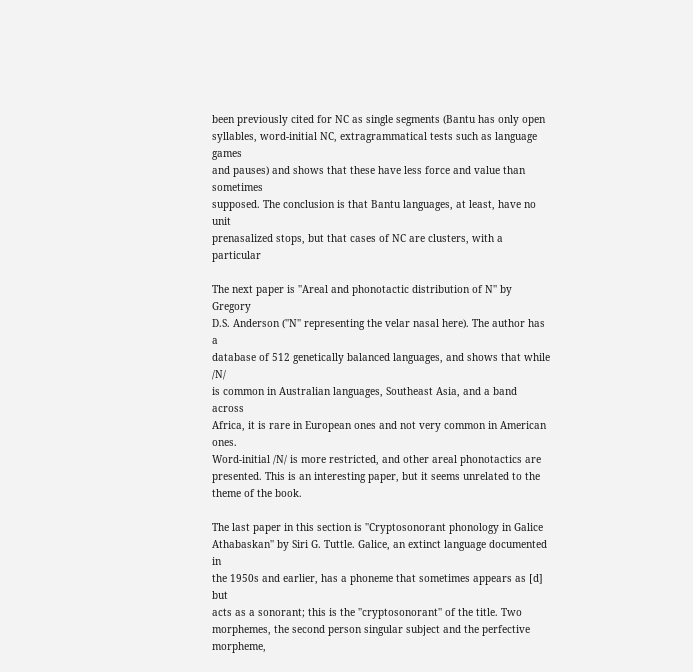been previously cited for NC as single segments (Bantu has only open
syllables, word-initial NC, extragrammatical tests such as language games
and pauses) and shows that these have less force and value than sometimes
supposed. The conclusion is that Bantu languages, at least, have no unit
prenasalized stops, but that cases of NC are clusters, with a particular

The next paper is ''Areal and phonotactic distribution of N'' by Gregory
D.S. Anderson (''N'' representing the velar nasal here). The author has a
database of 512 genetically balanced languages, and shows that while /N/
is common in Australian languages, Southeast Asia, and a band across
Africa, it is rare in European ones and not very common in American ones.
Word-initial /N/ is more restricted, and other areal phonotactics are
presented. This is an interesting paper, but it seems unrelated to the
theme of the book.

The last paper in this section is ''Cryptosonorant phonology in Galice
Athabaskan'' by Siri G. Tuttle. Galice, an extinct language documented in
the 1950s and earlier, has a phoneme that sometimes appears as [d] but
acts as a sonorant; this is the ''cryptosonorant'' of the title. Two
morphemes, the second person singular subject and the perfective morpheme,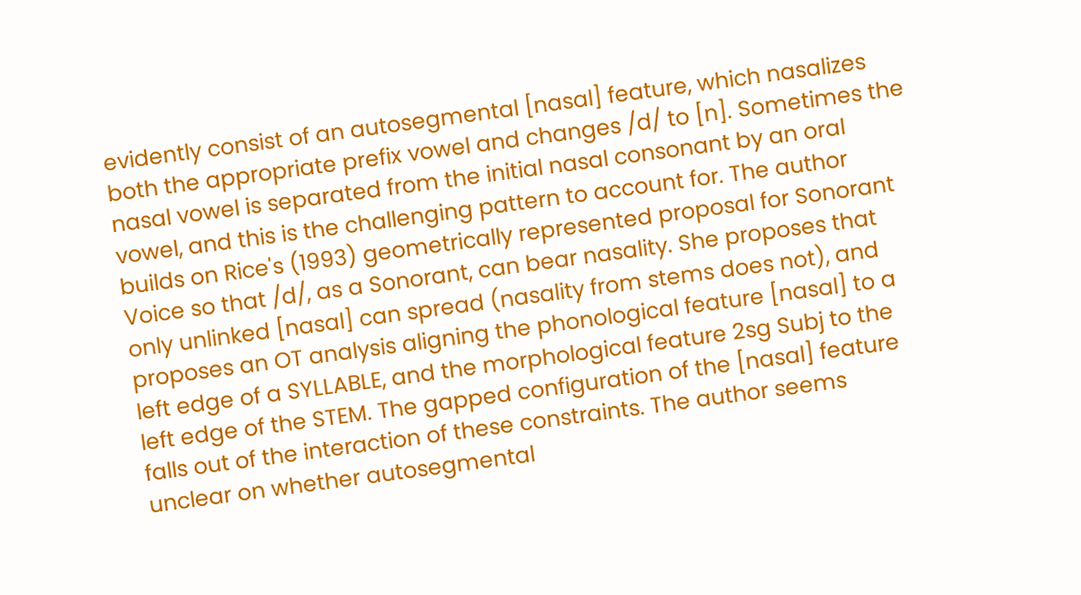evidently consist of an autosegmental [nasal] feature, which nasalizes
both the appropriate prefix vowel and changes /d/ to [n]. Sometimes the
nasal vowel is separated from the initial nasal consonant by an oral
vowel, and this is the challenging pattern to account for. The author
builds on Rice's (1993) geometrically represented proposal for Sonorant
Voice so that /d/, as a Sonorant, can bear nasality. She proposes that
only unlinked [nasal] can spread (nasality from stems does not), and
proposes an OT analysis aligning the phonological feature [nasal] to a
left edge of a SYLLABLE, and the morphological feature 2sg Subj to the
left edge of the STEM. The gapped configuration of the [nasal] feature
falls out of the interaction of these constraints. The author seems
unclear on whether autosegmental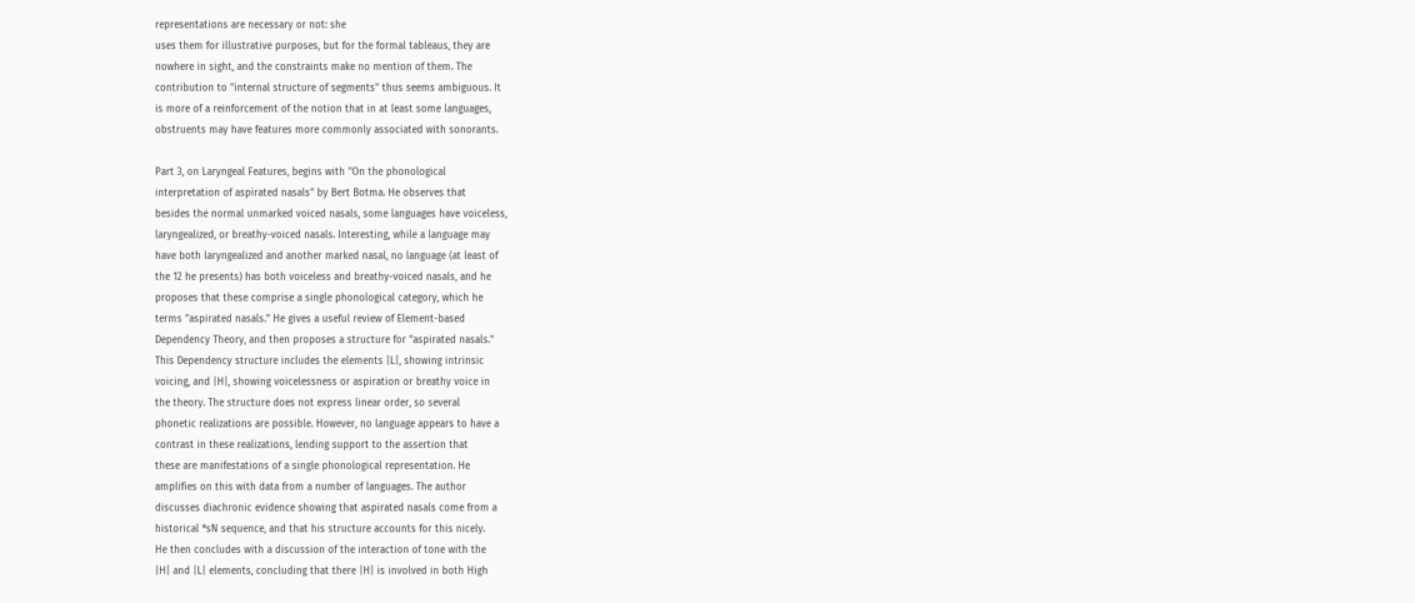representations are necessary or not: she
uses them for illustrative purposes, but for the formal tableaus, they are
nowhere in sight, and the constraints make no mention of them. The
contribution to ''internal structure of segments'' thus seems ambiguous. It
is more of a reinforcement of the notion that in at least some languages,
obstruents may have features more commonly associated with sonorants.

Part 3, on Laryngeal Features, begins with ''On the phonological
interpretation of aspirated nasals'' by Bert Botma. He observes that
besides the normal unmarked voiced nasals, some languages have voiceless,
laryngealized, or breathy-voiced nasals. Interesting, while a language may
have both laryngealized and another marked nasal, no language (at least of
the 12 he presents) has both voiceless and breathy-voiced nasals, and he
proposes that these comprise a single phonological category, which he
terms ''aspirated nasals.'' He gives a useful review of Element-based
Dependency Theory, and then proposes a structure for ''aspirated nasals.''
This Dependency structure includes the elements |L|, showing intrinsic
voicing, and |H|, showing voicelessness or aspiration or breathy voice in
the theory. The structure does not express linear order, so several
phonetic realizations are possible. However, no language appears to have a
contrast in these realizations, lending support to the assertion that
these are manifestations of a single phonological representation. He
amplifies on this with data from a number of languages. The author
discusses diachronic evidence showing that aspirated nasals come from a
historical *sN sequence, and that his structure accounts for this nicely.
He then concludes with a discussion of the interaction of tone with the
|H| and |L| elements, concluding that there |H| is involved in both High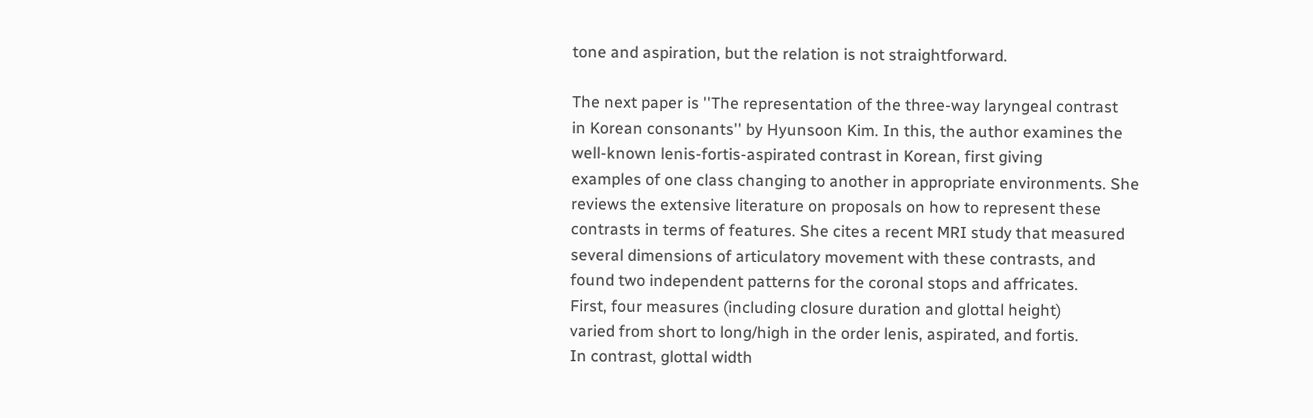tone and aspiration, but the relation is not straightforward.

The next paper is ''The representation of the three-way laryngeal contrast
in Korean consonants'' by Hyunsoon Kim. In this, the author examines the
well-known lenis-fortis-aspirated contrast in Korean, first giving
examples of one class changing to another in appropriate environments. She
reviews the extensive literature on proposals on how to represent these
contrasts in terms of features. She cites a recent MRI study that measured
several dimensions of articulatory movement with these contrasts, and
found two independent patterns for the coronal stops and affricates.
First, four measures (including closure duration and glottal height)
varied from short to long/high in the order lenis, aspirated, and fortis.
In contrast, glottal width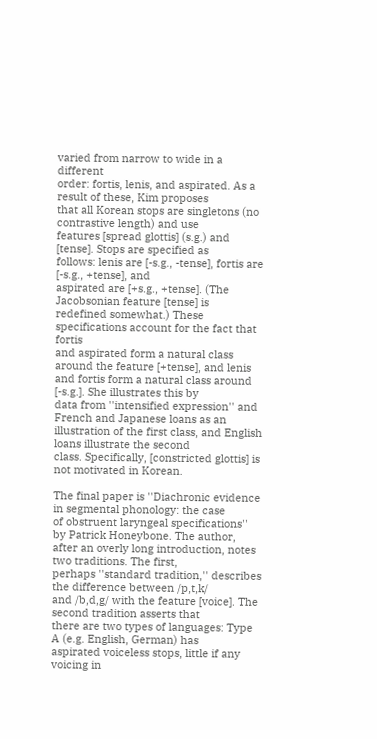varied from narrow to wide in a different
order: fortis, lenis, and aspirated. As a result of these, Kim proposes
that all Korean stops are singletons (no contrastive length) and use
features [spread glottis] (s.g.) and [tense]. Stops are specified as
follows: lenis are [-s.g., -tense], fortis are [-s.g., +tense], and
aspirated are [+s.g., +tense]. (The Jacobsonian feature [tense] is
redefined somewhat.) These specifications account for the fact that fortis
and aspirated form a natural class around the feature [+tense], and lenis
and fortis form a natural class around [-s.g.]. She illustrates this by
data from ''intensified expression'' and French and Japanese loans as an
illustration of the first class, and English loans illustrate the second
class. Specifically, [constricted glottis] is not motivated in Korean.

The final paper is ''Diachronic evidence in segmental phonology: the case
of obstruent laryngeal specifications'' by Patrick Honeybone. The author,
after an overly long introduction, notes two traditions. The first,
perhaps ''standard tradition,'' describes the difference between /p,t,k/
and /b,d,g/ with the feature [voice]. The second tradition asserts that
there are two types of languages: Type A (e.g. English, German) has
aspirated voiceless stops, little if any voicing in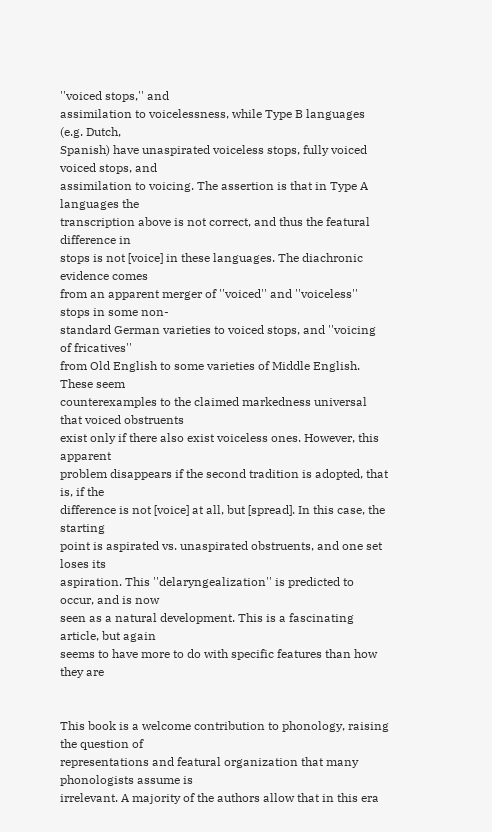''voiced stops,'' and
assimilation to voicelessness, while Type B languages (e.g. Dutch,
Spanish) have unaspirated voiceless stops, fully voiced voiced stops, and
assimilation to voicing. The assertion is that in Type A languages the
transcription above is not correct, and thus the featural difference in
stops is not [voice] in these languages. The diachronic evidence comes
from an apparent merger of ''voiced'' and ''voiceless'' stops in some non-
standard German varieties to voiced stops, and ''voicing of fricatives''
from Old English to some varieties of Middle English. These seem
counterexamples to the claimed markedness universal that voiced obstruents
exist only if there also exist voiceless ones. However, this apparent
problem disappears if the second tradition is adopted, that is, if the
difference is not [voice] at all, but [spread]. In this case, the starting
point is aspirated vs. unaspirated obstruents, and one set loses its
aspiration. This ''delaryngealization'' is predicted to occur, and is now
seen as a natural development. This is a fascinating article, but again
seems to have more to do with specific features than how they are


This book is a welcome contribution to phonology, raising the question of
representations and featural organization that many phonologists assume is
irrelevant. A majority of the authors allow that in this era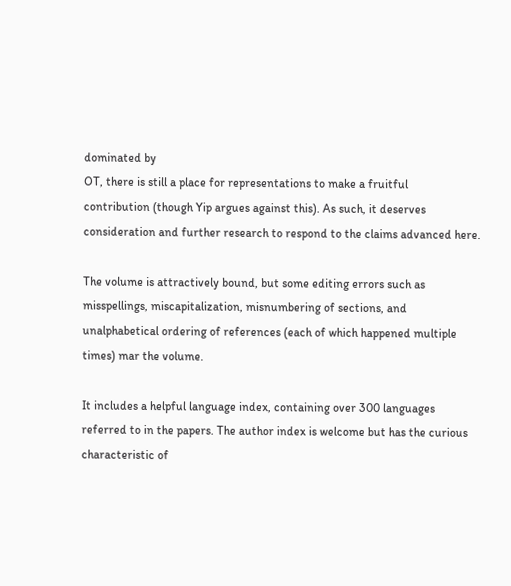dominated by
OT, there is still a place for representations to make a fruitful
contribution (though Yip argues against this). As such, it deserves
consideration and further research to respond to the claims advanced here.

The volume is attractively bound, but some editing errors such as
misspellings, miscapitalization, misnumbering of sections, and
unalphabetical ordering of references (each of which happened multiple
times) mar the volume.

It includes a helpful language index, containing over 300 languages
referred to in the papers. The author index is welcome but has the curious
characteristic of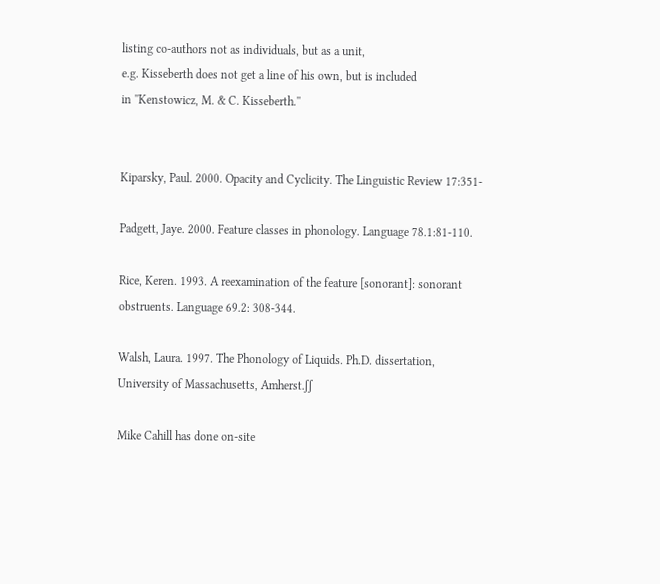listing co-authors not as individuals, but as a unit,
e.g. Kisseberth does not get a line of his own, but is included
in ''Kenstowicz, M. & C. Kisseberth.''


Kiparsky, Paul. 2000. Opacity and Cyclicity. The Linguistic Review 17:351-

Padgett, Jaye. 2000. Feature classes in phonology. Language 78.1:81-110.

Rice, Keren. 1993. A reexamination of the feature [sonorant]: sonorant
obstruents. Language 69.2: 308-344.

Walsh, Laura. 1997. The Phonology of Liquids. Ph.D. dissertation,
University of Massachusetts, Amherst.ʃʃ

Mike Cahill has done on-site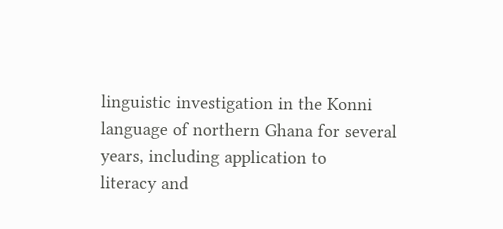linguistic investigation in the Konni
language of northern Ghana for several years, including application to
literacy and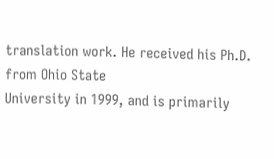translation work. He received his Ph.D. from Ohio State
University in 1999, and is primarily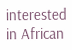interested in African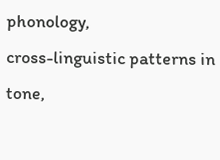phonology,
cross-linguistic patterns in tone,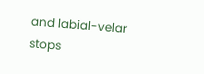and labial-velar stops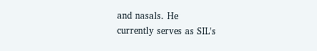and nasals. He
currently serves as SIL's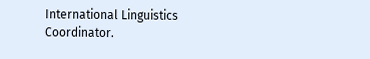International Linguistics Coordinator.